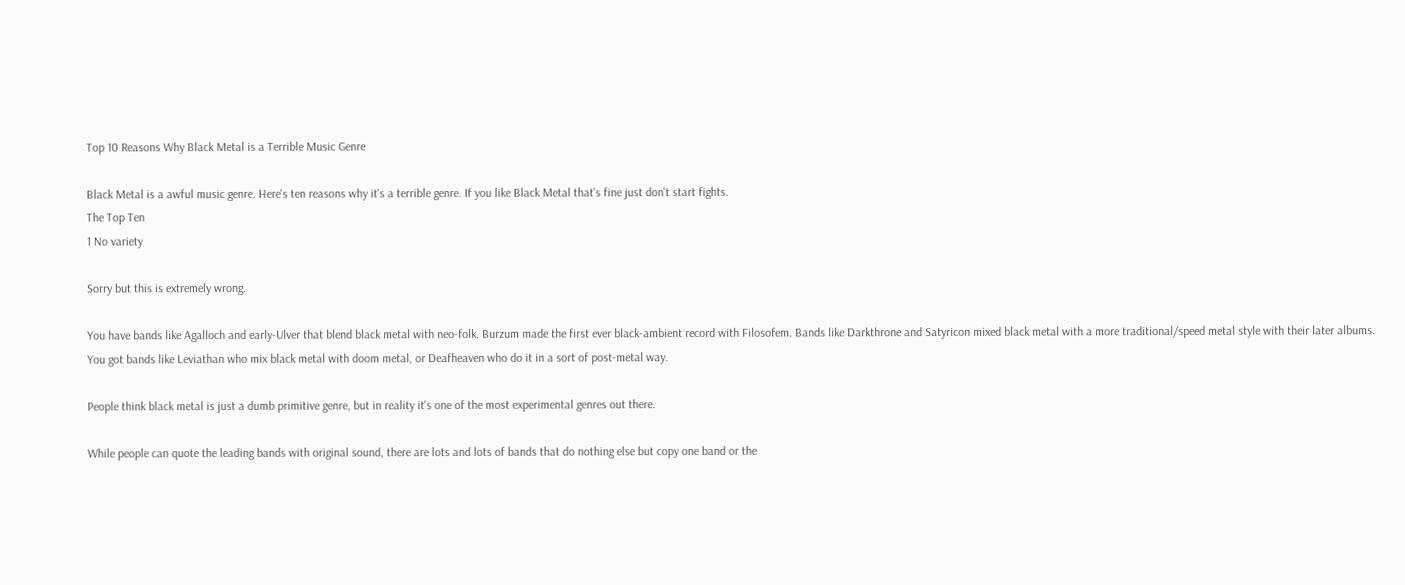Top 10 Reasons Why Black Metal is a Terrible Music Genre

Black Metal is a awful music genre. Here's ten reasons why it's a terrible genre. If you like Black Metal that's fine just don't start fights.
The Top Ten
1 No variety

Sorry but this is extremely wrong.

You have bands like Agalloch and early-Ulver that blend black metal with neo-folk. Burzum made the first ever black-ambient record with Filosofem. Bands like Darkthrone and Satyricon mixed black metal with a more traditional/speed metal style with their later albums. You got bands like Leviathan who mix black metal with doom metal, or Deafheaven who do it in a sort of post-metal way.

People think black metal is just a dumb primitive genre, but in reality it's one of the most experimental genres out there.

While people can quote the leading bands with original sound, there are lots and lots of bands that do nothing else but copy one band or the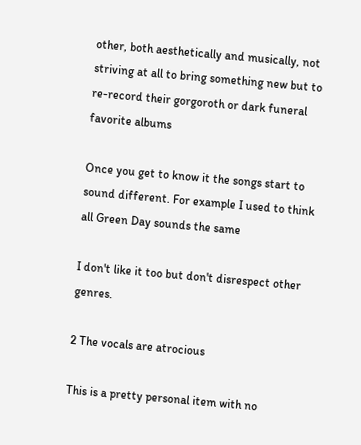other, both aesthetically and musically, not striving at all to bring something new but to re-record their gorgoroth or dark funeral favorite albums

Once you get to know it the songs start to sound different. For example I used to think all Green Day sounds the same

I don't like it too but don't disrespect other genres.

2 The vocals are atrocious

This is a pretty personal item with no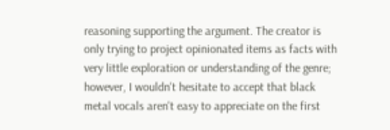reasoning supporting the argument. The creator is only trying to project opinionated items as facts with very little exploration or understanding of the genre; however, I wouldn't hesitate to accept that black metal vocals aren't easy to appreciate on the first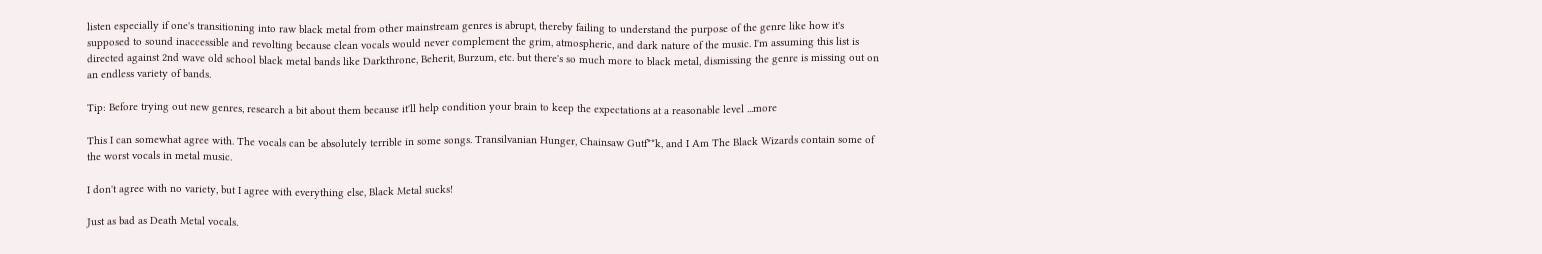listen especially if one's transitioning into raw black metal from other mainstream genres is abrupt, thereby failing to understand the purpose of the genre like how it's supposed to sound inaccessible and revolting because clean vocals would never complement the grim, atmospheric, and dark nature of the music. I'm assuming this list is directed against 2nd wave old school black metal bands like Darkthrone, Beherit, Burzum, etc. but there's so much more to black metal, dismissing the genre is missing out on an endless variety of bands.

Tip: Before trying out new genres, research a bit about them because it'll help condition your brain to keep the expectations at a reasonable level ...more

This I can somewhat agree with. The vocals can be absolutely terrible in some songs. Transilvanian Hunger, Chainsaw Gutf**k, and I Am The Black Wizards contain some of the worst vocals in metal music.

I don't agree with no variety, but I agree with everything else, Black Metal sucks!

Just as bad as Death Metal vocals.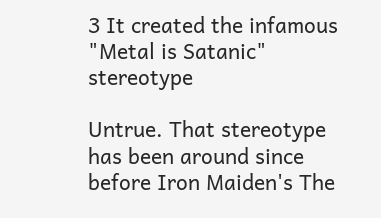3 It created the infamous "Metal is Satanic" stereotype

Untrue. That stereotype has been around since before Iron Maiden's The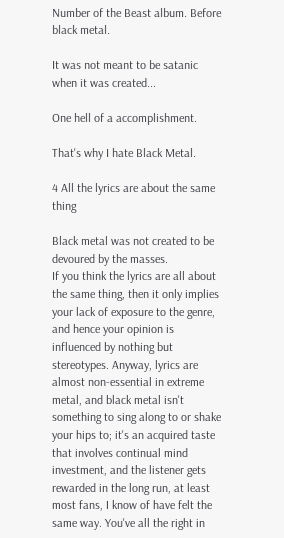Number of the Beast album. Before black metal.

It was not meant to be satanic when it was created...

One hell of a accomplishment.

That's why I hate Black Metal.

4 All the lyrics are about the same thing

Black metal was not created to be devoured by the masses.
If you think the lyrics are all about the same thing, then it only implies your lack of exposure to the genre, and hence your opinion is influenced by nothing but stereotypes. Anyway, lyrics are almost non-essential in extreme metal, and black metal isn't something to sing along to or shake your hips to; it's an acquired taste that involves continual mind investment, and the listener gets rewarded in the long run, at least most fans, I know of have felt the same way. You've all the right in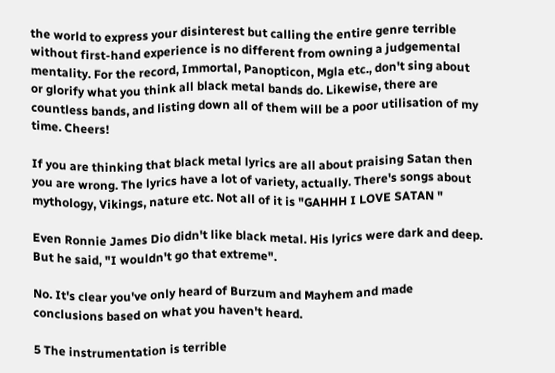the world to express your disinterest but calling the entire genre terrible without first-hand experience is no different from owning a judgemental mentality. For the record, Immortal, Panopticon, Mgla etc., don't sing about or glorify what you think all black metal bands do. Likewise, there are countless bands, and listing down all of them will be a poor utilisation of my time. Cheers!

If you are thinking that black metal lyrics are all about praising Satan then you are wrong. The lyrics have a lot of variety, actually. There's songs about mythology, Vikings, nature etc. Not all of it is "GAHHH I LOVE SATAN "

Even Ronnie James Dio didn't like black metal. His lyrics were dark and deep. But he said, "I wouldn't go that extreme".

No. It's clear you've only heard of Burzum and Mayhem and made conclusions based on what you haven't heard.

5 The instrumentation is terrible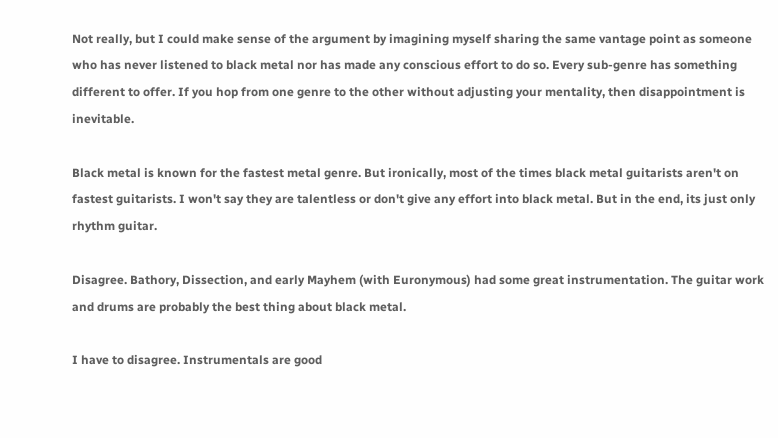Not really, but I could make sense of the argument by imagining myself sharing the same vantage point as someone who has never listened to black metal nor has made any conscious effort to do so. Every sub-genre has something different to offer. If you hop from one genre to the other without adjusting your mentality, then disappointment is inevitable.

Black metal is known for the fastest metal genre. But ironically, most of the times black metal guitarists aren't on fastest guitarists. I won't say they are talentless or don't give any effort into black metal. But in the end, its just only rhythm guitar.

Disagree. Bathory, Dissection, and early Mayhem (with Euronymous) had some great instrumentation. The guitar work and drums are probably the best thing about black metal.

I have to disagree. Instrumentals are good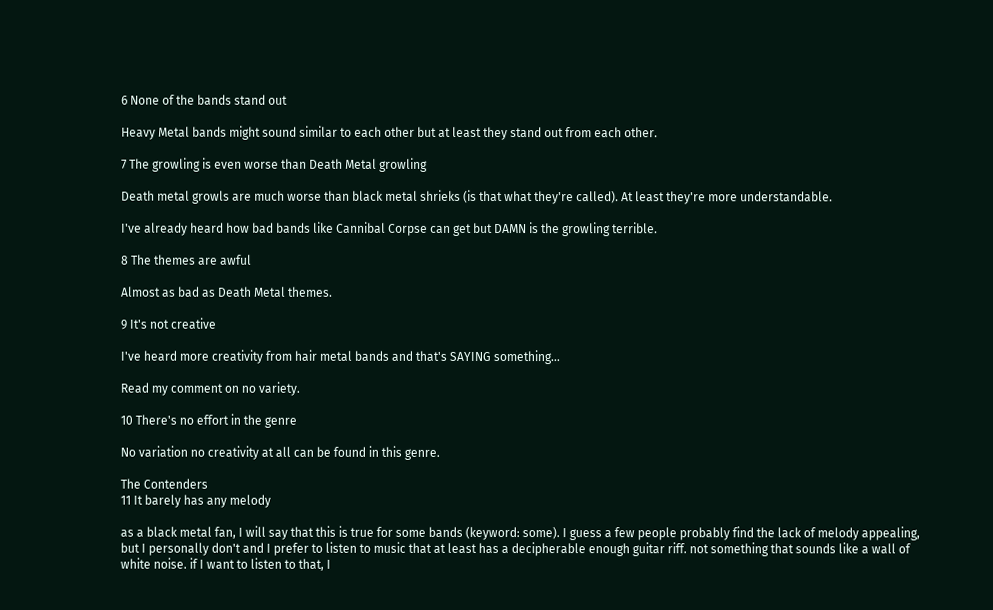6 None of the bands stand out

Heavy Metal bands might sound similar to each other but at least they stand out from each other.

7 The growling is even worse than Death Metal growling

Death metal growls are much worse than black metal shrieks (is that what they're called). At least they're more understandable.

I've already heard how bad bands like Cannibal Corpse can get but DAMN is the growling terrible.

8 The themes are awful

Almost as bad as Death Metal themes.

9 It's not creative

I've heard more creativity from hair metal bands and that's SAYING something...

Read my comment on no variety.

10 There's no effort in the genre

No variation no creativity at all can be found in this genre.

The Contenders
11 It barely has any melody

as a black metal fan, I will say that this is true for some bands (keyword: some). I guess a few people probably find the lack of melody appealing, but I personally don't and I prefer to listen to music that at least has a decipherable enough guitar riff. not something that sounds like a wall of white noise. if I want to listen to that, I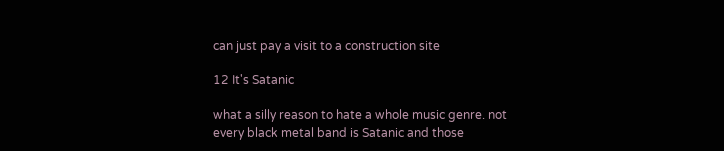can just pay a visit to a construction site

12 It's Satanic

what a silly reason to hate a whole music genre. not every black metal band is Satanic and those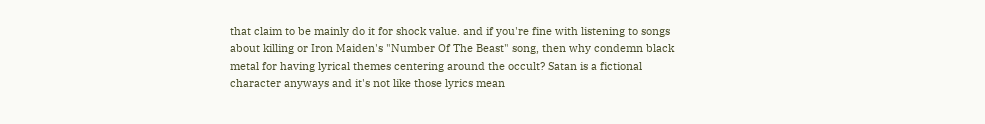that claim to be mainly do it for shock value. and if you're fine with listening to songs about killing or Iron Maiden's "Number Of The Beast" song, then why condemn black metal for having lyrical themes centering around the occult? Satan is a fictional character anyways and it's not like those lyrics mean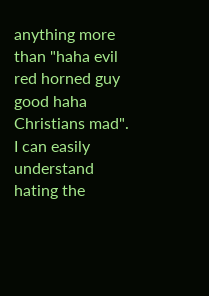anything more than "haha evil red horned guy good haha Christians mad". I can easily understand hating the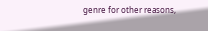genre for other reasons,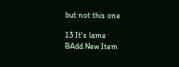but not this one

13 It's lame
BAdd New Item